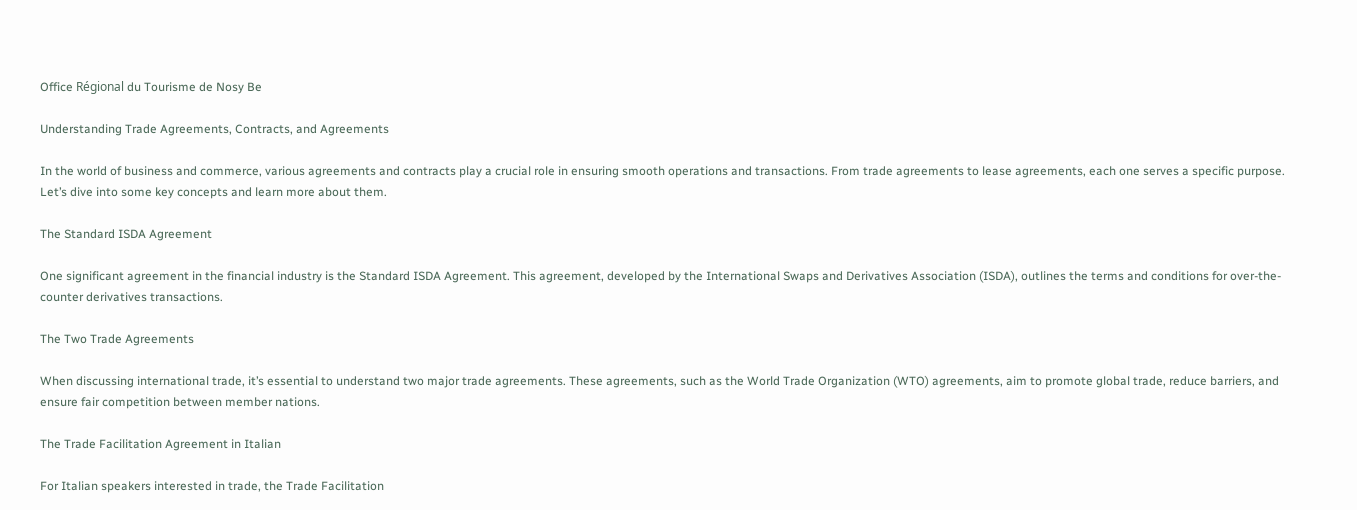Office Régional du Tourisme de Nosy Be

Understanding Trade Agreements, Contracts, and Agreements

In the world of business and commerce, various agreements and contracts play a crucial role in ensuring smooth operations and transactions. From trade agreements to lease agreements, each one serves a specific purpose. Let’s dive into some key concepts and learn more about them.

The Standard ISDA Agreement

One significant agreement in the financial industry is the Standard ISDA Agreement. This agreement, developed by the International Swaps and Derivatives Association (ISDA), outlines the terms and conditions for over-the-counter derivatives transactions.

The Two Trade Agreements

When discussing international trade, it’s essential to understand two major trade agreements. These agreements, such as the World Trade Organization (WTO) agreements, aim to promote global trade, reduce barriers, and ensure fair competition between member nations.

The Trade Facilitation Agreement in Italian

For Italian speakers interested in trade, the Trade Facilitation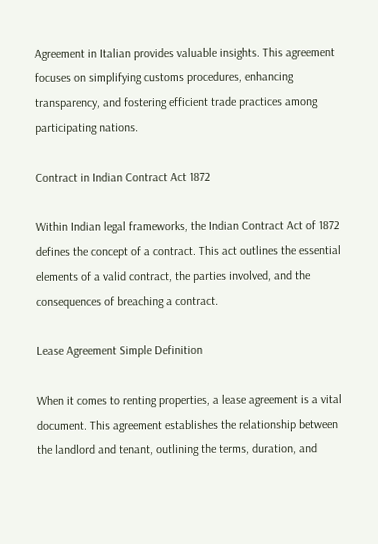Agreement in Italian provides valuable insights. This agreement focuses on simplifying customs procedures, enhancing transparency, and fostering efficient trade practices among participating nations.

Contract in Indian Contract Act 1872

Within Indian legal frameworks, the Indian Contract Act of 1872 defines the concept of a contract. This act outlines the essential elements of a valid contract, the parties involved, and the consequences of breaching a contract.

Lease Agreement Simple Definition

When it comes to renting properties, a lease agreement is a vital document. This agreement establishes the relationship between the landlord and tenant, outlining the terms, duration, and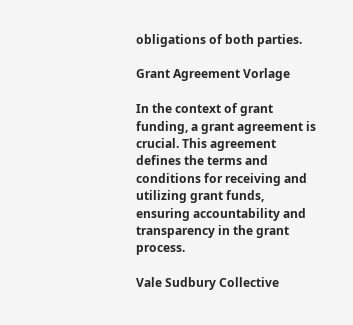obligations of both parties.

Grant Agreement Vorlage

In the context of grant funding, a grant agreement is crucial. This agreement defines the terms and conditions for receiving and utilizing grant funds, ensuring accountability and transparency in the grant process.

Vale Sudbury Collective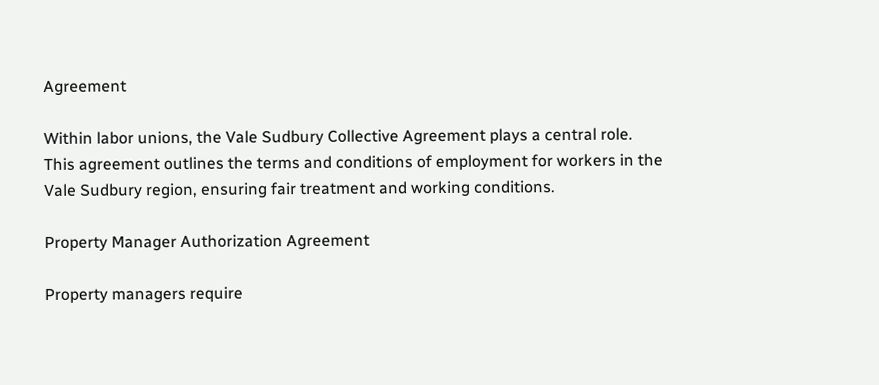Agreement

Within labor unions, the Vale Sudbury Collective Agreement plays a central role. This agreement outlines the terms and conditions of employment for workers in the Vale Sudbury region, ensuring fair treatment and working conditions.

Property Manager Authorization Agreement

Property managers require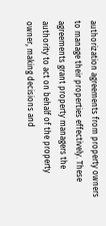authorization agreements from property owners to manage their properties effectively. These agreements grant property managers the authority to act on behalf of the property owner, making decisions and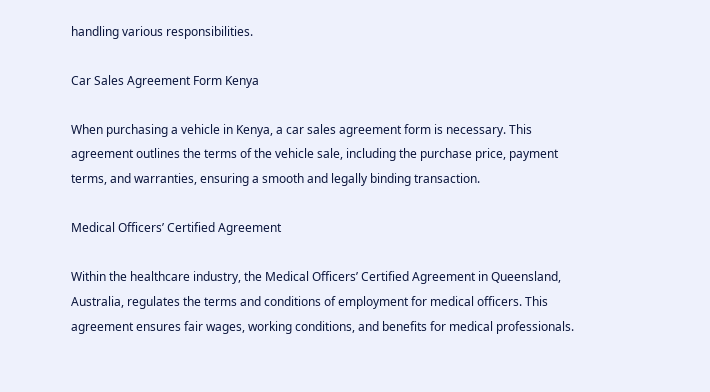handling various responsibilities.

Car Sales Agreement Form Kenya

When purchasing a vehicle in Kenya, a car sales agreement form is necessary. This agreement outlines the terms of the vehicle sale, including the purchase price, payment terms, and warranties, ensuring a smooth and legally binding transaction.

Medical Officers’ Certified Agreement

Within the healthcare industry, the Medical Officers’ Certified Agreement in Queensland, Australia, regulates the terms and conditions of employment for medical officers. This agreement ensures fair wages, working conditions, and benefits for medical professionals.